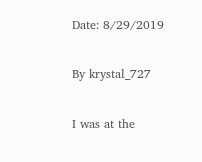Date: 8/29/2019

By krystal_727

I was at the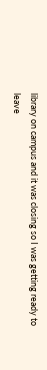library on campus and it was closing so I was getting ready to leave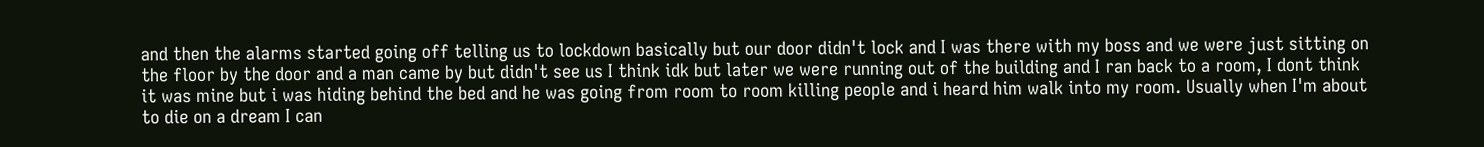and then the alarms started going off telling us to lockdown basically but our door didn't lock and I was there with my boss and we were just sitting on the floor by the door and a man came by but didn't see us I think idk but later we were running out of the building and I ran back to a room, I dont think it was mine but i was hiding behind the bed and he was going from room to room killing people and i heard him walk into my room. Usually when I'm about to die on a dream I can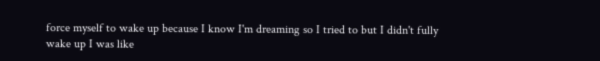force myself to wake up because I know I'm dreaming so I tried to but I didn't fully wake up I was like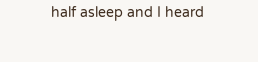half asleep and I heard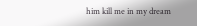him kill me in my dream